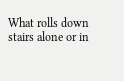What rolls down stairs alone or in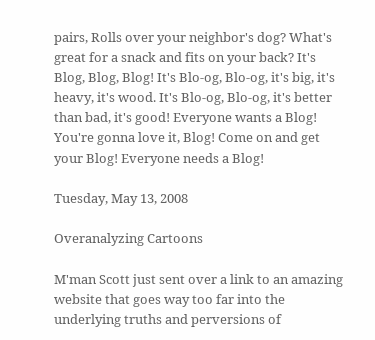pairs, Rolls over your neighbor's dog? What's great for a snack and fits on your back? It's Blog, Blog, Blog! It's Blo-og, Blo-og, it's big, it's heavy, it's wood. It's Blo-og, Blo-og, it's better than bad, it's good! Everyone wants a Blog! You're gonna love it, Blog! Come on and get your Blog! Everyone needs a Blog!

Tuesday, May 13, 2008

Overanalyzing Cartoons

M'man Scott just sent over a link to an amazing website that goes way too far into the underlying truths and perversions of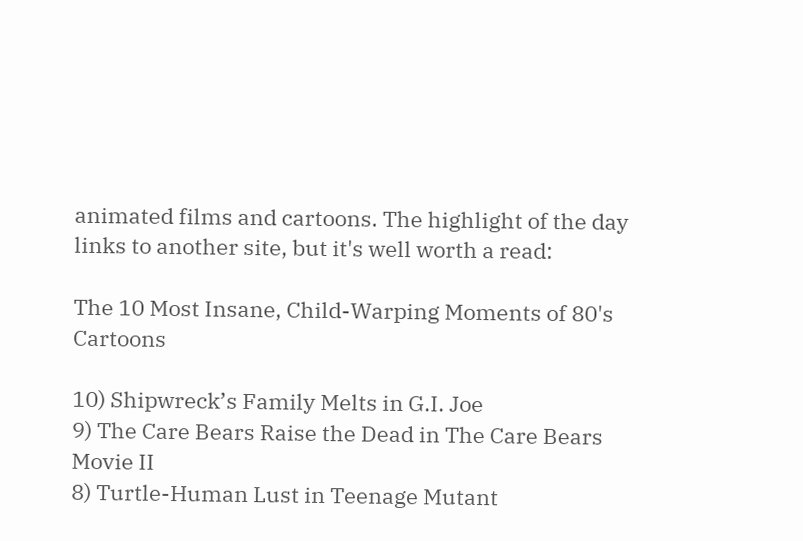animated films and cartoons. The highlight of the day links to another site, but it's well worth a read:

The 10 Most Insane, Child-Warping Moments of 80's Cartoons

10) Shipwreck’s Family Melts in G.I. Joe
9) The Care Bears Raise the Dead in The Care Bears Movie II
8) Turtle-Human Lust in Teenage Mutant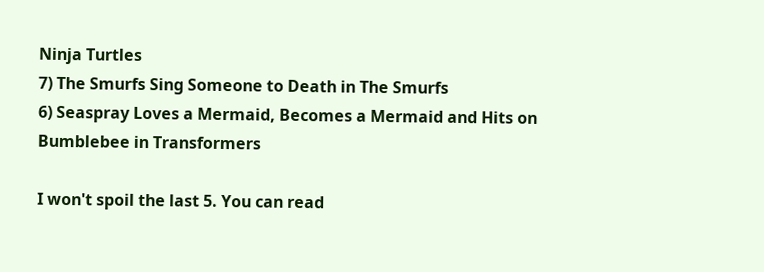Ninja Turtles
7) The Smurfs Sing Someone to Death in The Smurfs
6) Seaspray Loves a Mermaid, Becomes a Mermaid and Hits on Bumblebee in Transformers

I won't spoil the last 5. You can read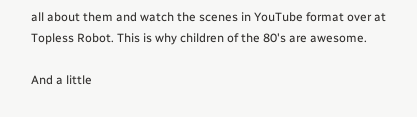all about them and watch the scenes in YouTube format over at Topless Robot. This is why children of the 80's are awesome.

And a little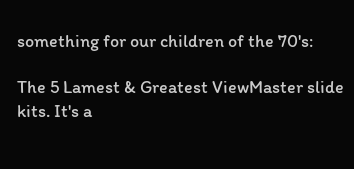something for our children of the 70's:

The 5 Lamest & Greatest ViewMaster slide kits. It's a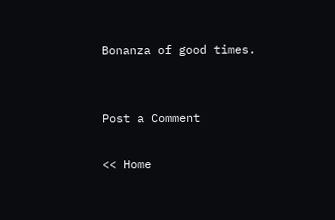Bonanza of good times.


Post a Comment

<< Home